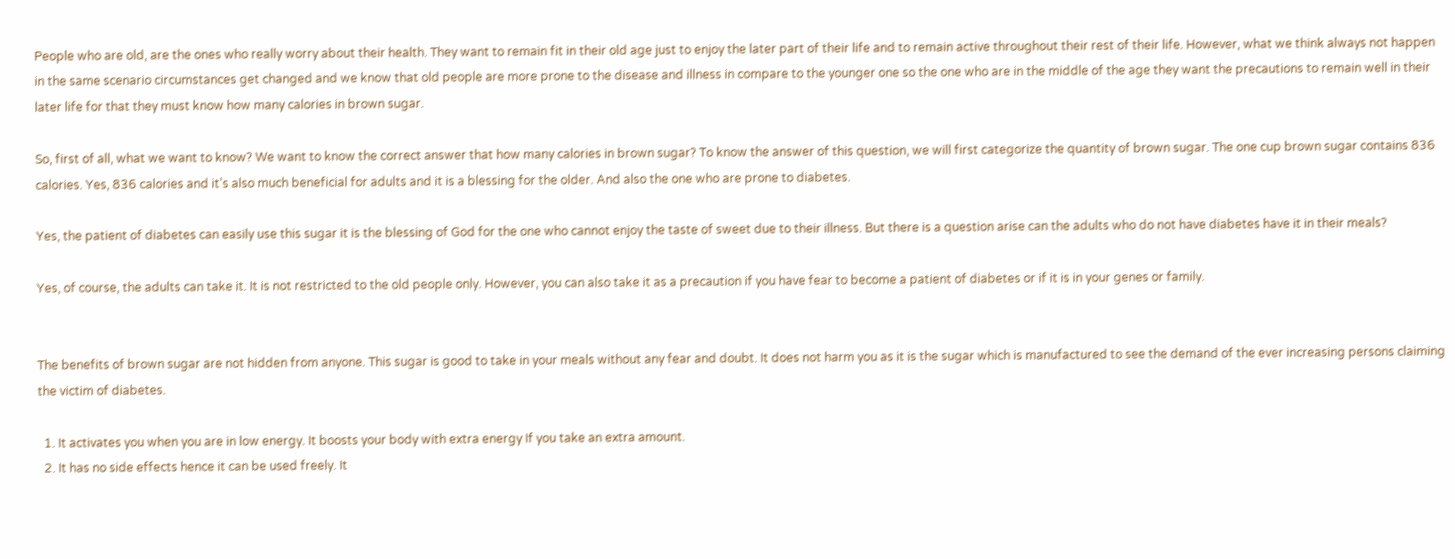People who are old, are the ones who really worry about their health. They want to remain fit in their old age just to enjoy the later part of their life and to remain active throughout their rest of their life. However, what we think always not happen in the same scenario circumstances get changed and we know that old people are more prone to the disease and illness in compare to the younger one so the one who are in the middle of the age they want the precautions to remain well in their later life for that they must know how many calories in brown sugar.

So, first of all, what we want to know? We want to know the correct answer that how many calories in brown sugar? To know the answer of this question, we will first categorize the quantity of brown sugar. The one cup brown sugar contains 836 calories. Yes, 836 calories and it’s also much beneficial for adults and it is a blessing for the older. And also the one who are prone to diabetes.

Yes, the patient of diabetes can easily use this sugar it is the blessing of God for the one who cannot enjoy the taste of sweet due to their illness. But there is a question arise can the adults who do not have diabetes have it in their meals?

Yes, of course, the adults can take it. It is not restricted to the old people only. However, you can also take it as a precaution if you have fear to become a patient of diabetes or if it is in your genes or family.


The benefits of brown sugar are not hidden from anyone. This sugar is good to take in your meals without any fear and doubt. It does not harm you as it is the sugar which is manufactured to see the demand of the ever increasing persons claiming the victim of diabetes.

  1. It activates you when you are in low energy. It boosts your body with extra energy If you take an extra amount.
  2. It has no side effects hence it can be used freely. It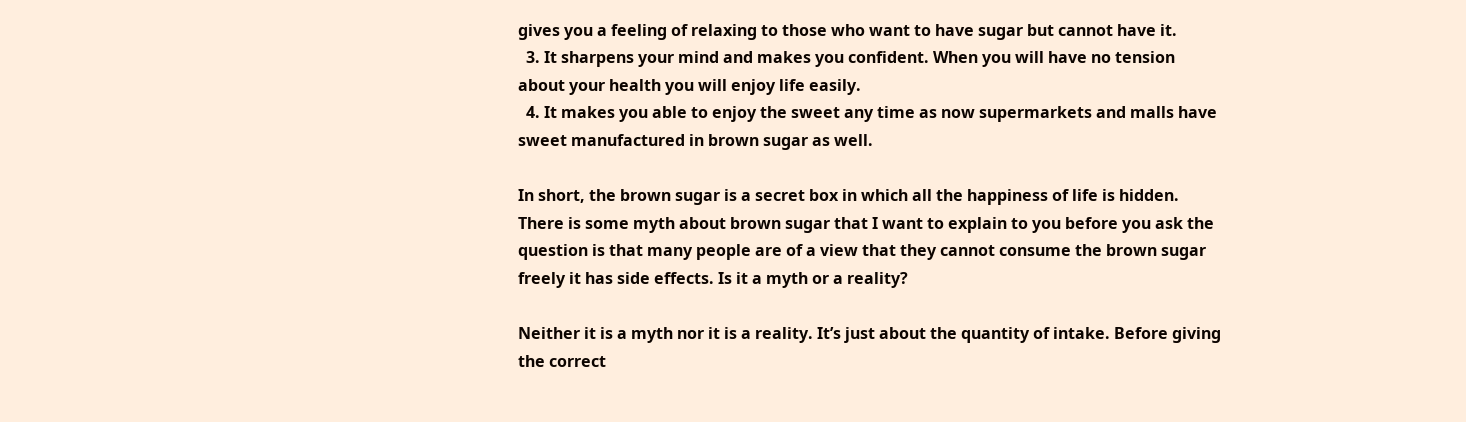gives you a feeling of relaxing to those who want to have sugar but cannot have it.
  3. It sharpens your mind and makes you confident. When you will have no tension about your health you will enjoy life easily.
  4. It makes you able to enjoy the sweet any time as now supermarkets and malls have sweet manufactured in brown sugar as well.

In short, the brown sugar is a secret box in which all the happiness of life is hidden. There is some myth about brown sugar that I want to explain to you before you ask the question is that many people are of a view that they cannot consume the brown sugar freely it has side effects. Is it a myth or a reality?

Neither it is a myth nor it is a reality. It’s just about the quantity of intake. Before giving the correct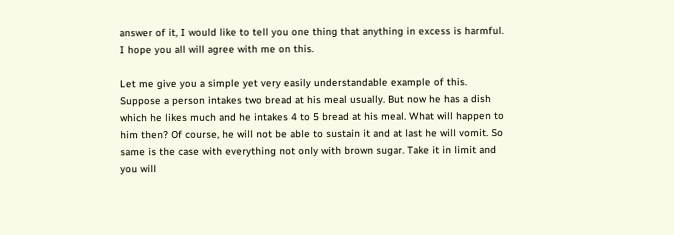answer of it, I would like to tell you one thing that anything in excess is harmful. I hope you all will agree with me on this.

Let me give you a simple yet very easily understandable example of this. Suppose a person intakes two bread at his meal usually. But now he has a dish which he likes much and he intakes 4 to 5 bread at his meal. What will happen to him then? Of course, he will not be able to sustain it and at last he will vomit. So same is the case with everything not only with brown sugar. Take it in limit and you will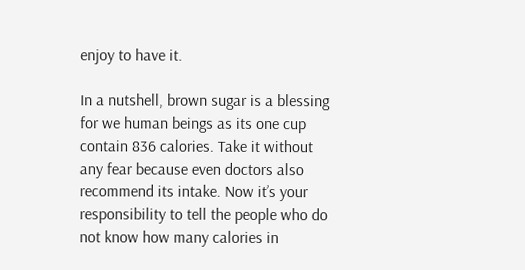enjoy to have it.

In a nutshell, brown sugar is a blessing for we human beings as its one cup contain 836 calories. Take it without any fear because even doctors also recommend its intake. Now it’s your responsibility to tell the people who do not know how many calories in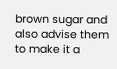brown sugar and also advise them to make it a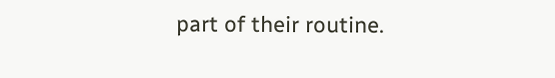part of their routine.